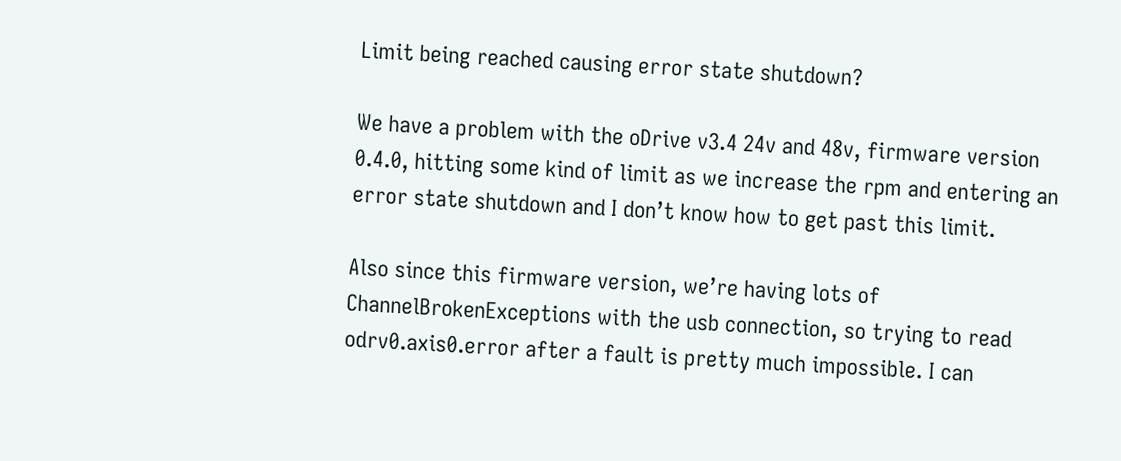Limit being reached causing error state shutdown?

We have a problem with the oDrive v3.4 24v and 48v, firmware version 0.4.0, hitting some kind of limit as we increase the rpm and entering an error state shutdown and I don’t know how to get past this limit.

Also since this firmware version, we’re having lots of ChannelBrokenExceptions with the usb connection, so trying to read odrv0.axis0.error after a fault is pretty much impossible. I can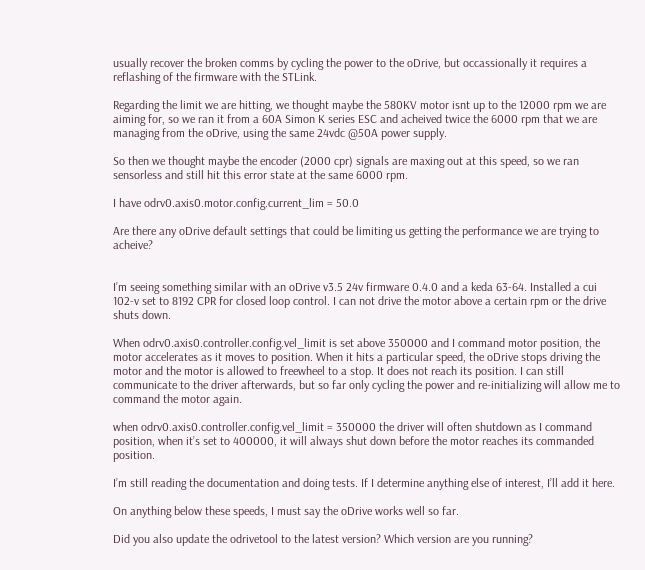usually recover the broken comms by cycling the power to the oDrive, but occassionally it requires a reflashing of the firmware with the STLink.

Regarding the limit we are hitting, we thought maybe the 580KV motor isnt up to the 12000 rpm we are aiming for, so we ran it from a 60A Simon K series ESC and acheived twice the 6000 rpm that we are managing from the oDrive, using the same 24vdc @50A power supply.

So then we thought maybe the encoder (2000 cpr) signals are maxing out at this speed, so we ran sensorless and still hit this error state at the same 6000 rpm.

I have odrv0.axis0.motor.config.current_lim = 50.0

Are there any oDrive default settings that could be limiting us getting the performance we are trying to acheive?


I’m seeing something similar with an oDrive v3.5 24v firmware 0.4.0 and a keda 63-64. Installed a cui 102-v set to 8192 CPR for closed loop control. I can not drive the motor above a certain rpm or the drive shuts down.

When odrv0.axis0.controller.config.vel_limit is set above 350000 and I command motor position, the motor accelerates as it moves to position. When it hits a particular speed, the oDrive stops driving the motor and the motor is allowed to freewheel to a stop. It does not reach its position. I can still communicate to the driver afterwards, but so far only cycling the power and re-initializing will allow me to command the motor again.

when odrv0.axis0.controller.config.vel_limit = 350000 the driver will often shutdown as I command position, when it’s set to 400000, it will always shut down before the motor reaches its commanded position.

I’m still reading the documentation and doing tests. If I determine anything else of interest, I’ll add it here.

On anything below these speeds, I must say the oDrive works well so far.

Did you also update the odrivetool to the latest version? Which version are you running?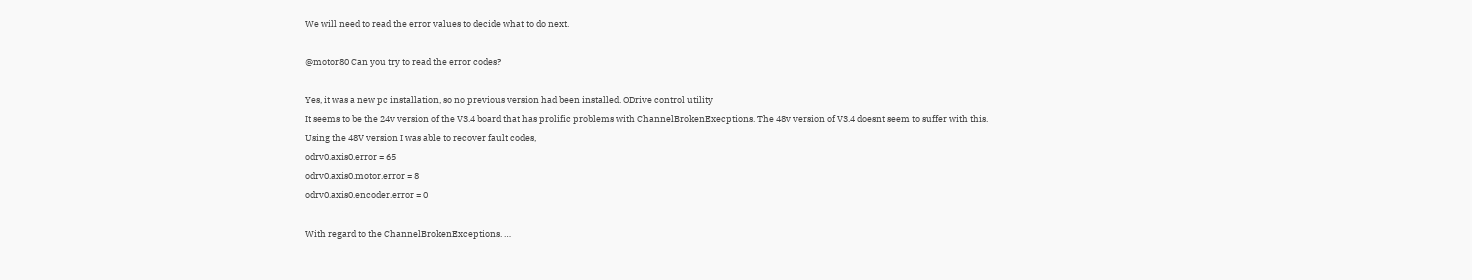We will need to read the error values to decide what to do next.

@motor80 Can you try to read the error codes?

Yes, it was a new pc installation, so no previous version had been installed. ODrive control utility
It seems to be the 24v version of the V3.4 board that has prolific problems with ChannelBrokenExecptions. The 48v version of V3.4 doesnt seem to suffer with this.
Using the 48V version I was able to recover fault codes,
odrv0.axis0.error = 65
odrv0.axis0.motor.error = 8
odrv0.axis0.encoder.error = 0

With regard to the ChannelBrokenExceptions. …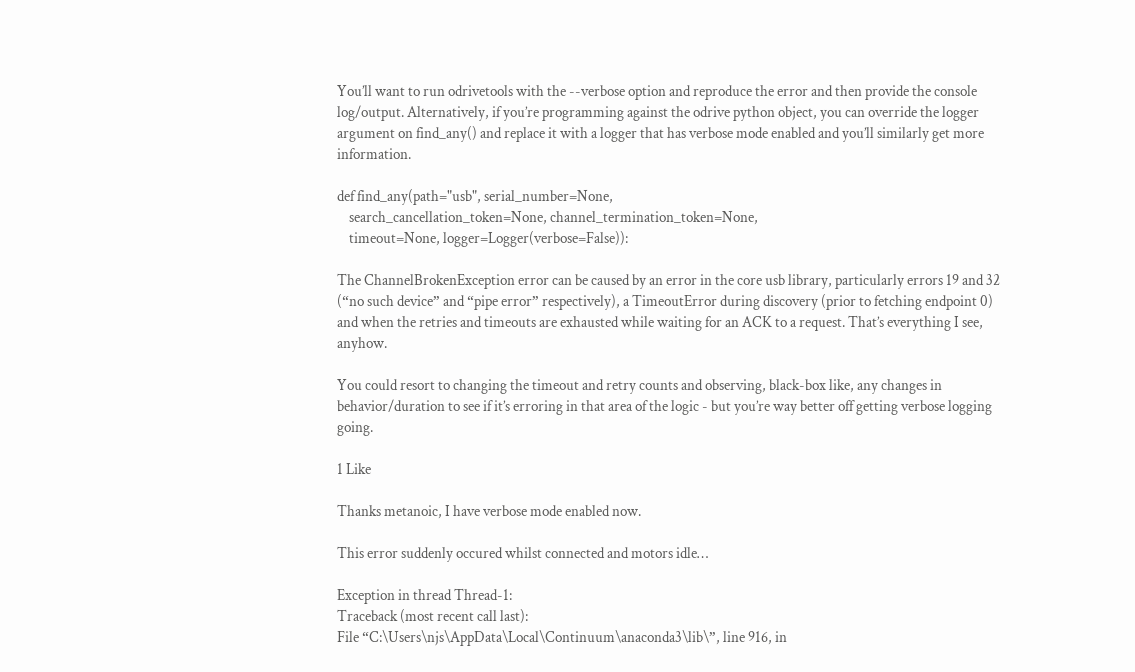You’ll want to run odrivetools with the --verbose option and reproduce the error and then provide the console log/output. Alternatively, if you’re programming against the odrive python object, you can override the logger argument on find_any() and replace it with a logger that has verbose mode enabled and you’ll similarly get more information.

def find_any(path="usb", serial_number=None,
    search_cancellation_token=None, channel_termination_token=None,
    timeout=None, logger=Logger(verbose=False)):

The ChannelBrokenException error can be caused by an error in the core usb library, particularly errors 19 and 32 (“no such device” and “pipe error” respectively), a TimeoutError during discovery (prior to fetching endpoint 0) and when the retries and timeouts are exhausted while waiting for an ACK to a request. That’s everything I see, anyhow.

You could resort to changing the timeout and retry counts and observing, black-box like, any changes in behavior/duration to see if it’s erroring in that area of the logic - but you’re way better off getting verbose logging going.

1 Like

Thanks metanoic, I have verbose mode enabled now.

This error suddenly occured whilst connected and motors idle…

Exception in thread Thread-1:
Traceback (most recent call last):
File “C:\Users\njs\AppData\Local\Continuum\anaconda3\lib\”, line 916, in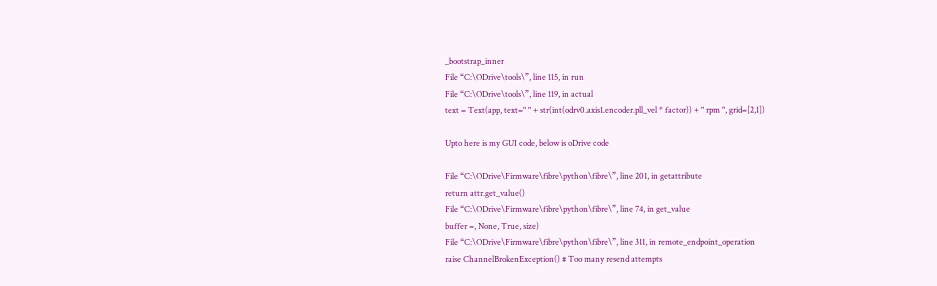_bootstrap_inner
File “C:\ODrive\tools\”, line 115, in run
File “C:\ODrive\tools\”, line 119, in actual
text = Text(app, text=" " + str(int(odrv0.axis1.encoder.pll_vel * factor)) + " rpm ", grid=[2,1])

Upto here is my GUI code, below is oDrive code

File “C:\ODrive\Firmware\fibre\python\fibre\”, line 201, in getattribute
return attr.get_value()
File “C:\ODrive\Firmware\fibre\python\fibre\”, line 74, in get_value
buffer =, None, True, size)
File “C:\ODrive\Firmware\fibre\python\fibre\”, line 311, in remote_endpoint_operation
raise ChannelBrokenException() # Too many resend attempts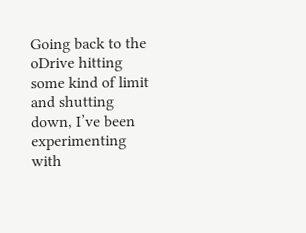Going back to the oDrive hitting some kind of limit and shutting down, I’ve been experimenting with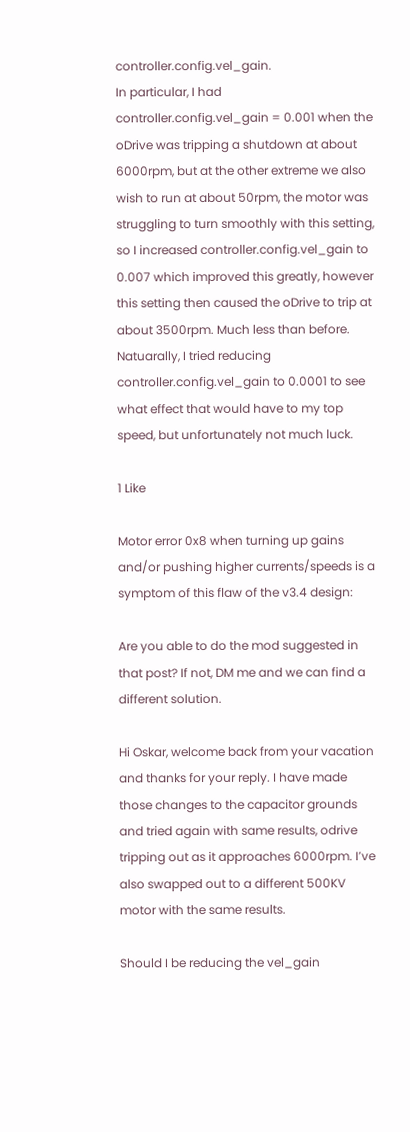controller.config.vel_gain.
In particular, I had controller.config.vel_gain = 0.001 when the oDrive was tripping a shutdown at about 6000rpm, but at the other extreme we also wish to run at about 50rpm, the motor was struggling to turn smoothly with this setting, so I increased controller.config.vel_gain to 0.007 which improved this greatly, however this setting then caused the oDrive to trip at about 3500rpm. Much less than before.
Natuarally, I tried reducing controller.config.vel_gain to 0.0001 to see what effect that would have to my top speed, but unfortunately not much luck.

1 Like

Motor error 0x8 when turning up gains and/or pushing higher currents/speeds is a symptom of this flaw of the v3.4 design:

Are you able to do the mod suggested in that post? If not, DM me and we can find a different solution.

Hi Oskar, welcome back from your vacation and thanks for your reply. I have made those changes to the capacitor grounds and tried again with same results, odrive tripping out as it approaches 6000rpm. I’ve also swapped out to a different 500KV motor with the same results.

Should I be reducing the vel_gain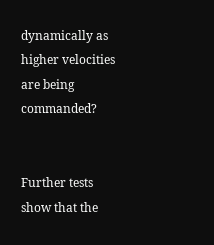dynamically as higher velocities are being commanded?


Further tests show that the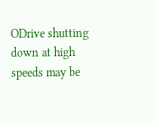ODrive shutting down at high speeds may be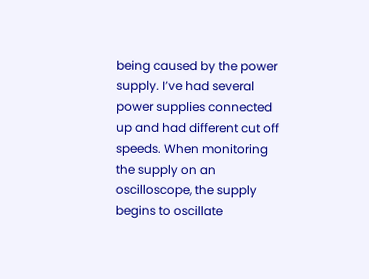being caused by the power supply. I’ve had several power supplies connected up and had different cut off speeds. When monitoring the supply on an oscilloscope, the supply begins to oscillate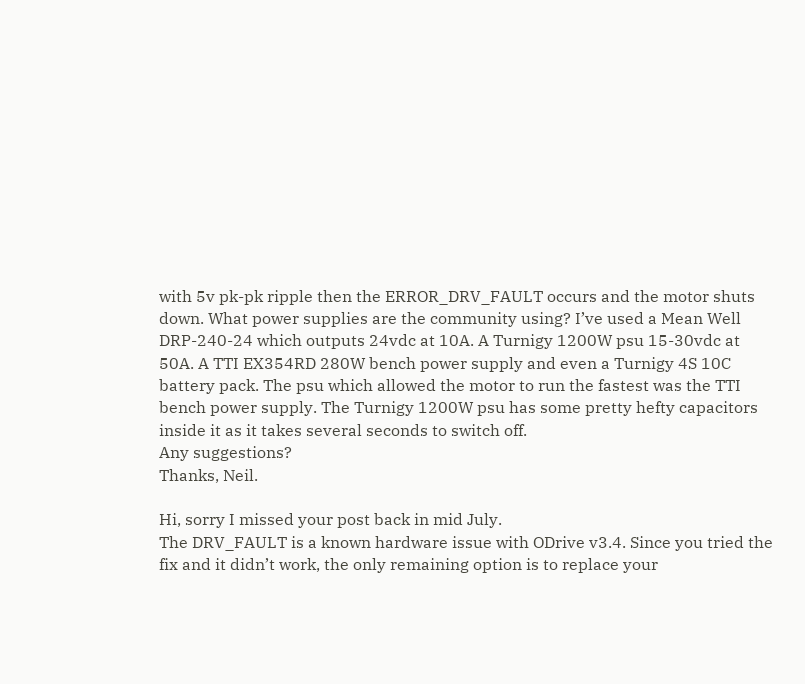with 5v pk-pk ripple then the ERROR_DRV_FAULT occurs and the motor shuts down. What power supplies are the community using? I’ve used a Mean Well DRP-240-24 which outputs 24vdc at 10A. A Turnigy 1200W psu 15-30vdc at 50A. A TTI EX354RD 280W bench power supply and even a Turnigy 4S 10C battery pack. The psu which allowed the motor to run the fastest was the TTI bench power supply. The Turnigy 1200W psu has some pretty hefty capacitors inside it as it takes several seconds to switch off.
Any suggestions?
Thanks, Neil.

Hi, sorry I missed your post back in mid July.
The DRV_FAULT is a known hardware issue with ODrive v3.4. Since you tried the fix and it didn’t work, the only remaining option is to replace your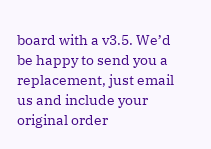board with a v3.5. We’d be happy to send you a replacement, just email us and include your original order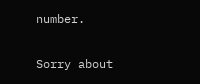number.

Sorry about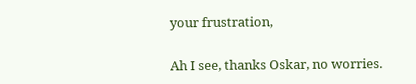your frustration,

Ah I see, thanks Oskar, no worries.